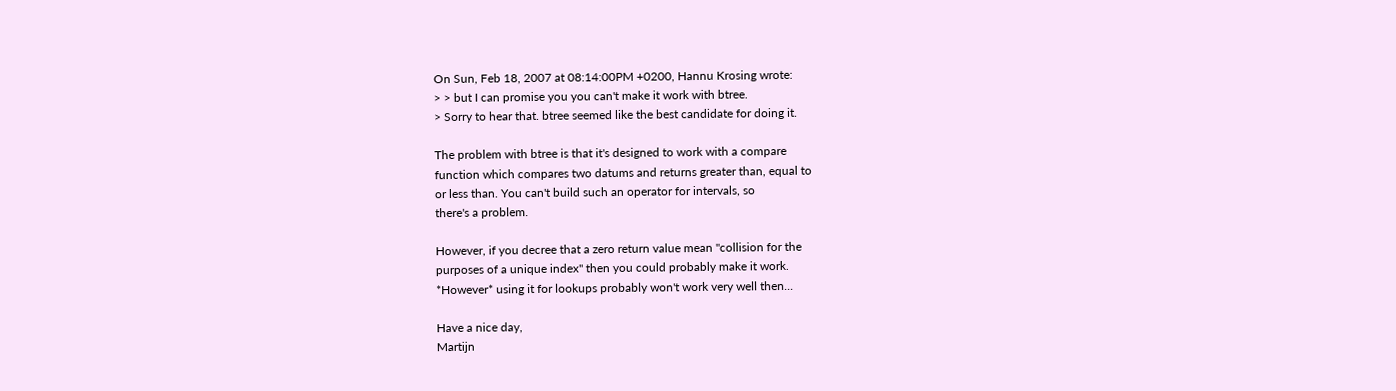On Sun, Feb 18, 2007 at 08:14:00PM +0200, Hannu Krosing wrote:
> > but I can promise you you can't make it work with btree.
> Sorry to hear that. btree seemed like the best candidate for doing it.

The problem with btree is that it's designed to work with a compare
function which compares two datums and returns greater than, equal to
or less than. You can't build such an operator for intervals, so
there's a problem.

However, if you decree that a zero return value mean "collision for the
purposes of a unique index" then you could probably make it work.
*However* using it for lookups probably won't work very well then...

Have a nice day,
Martijn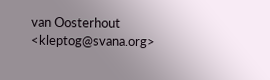van Oosterhout   <kleptog@svana.org>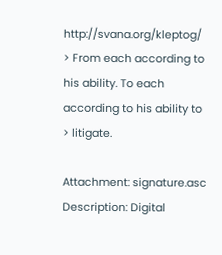http://svana.org/kleptog/
> From each according to his ability. To each according to his ability to
> litigate.

Attachment: signature.asc
Description: Digital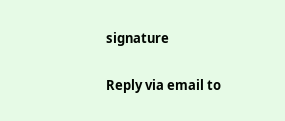signature

Reply via email to